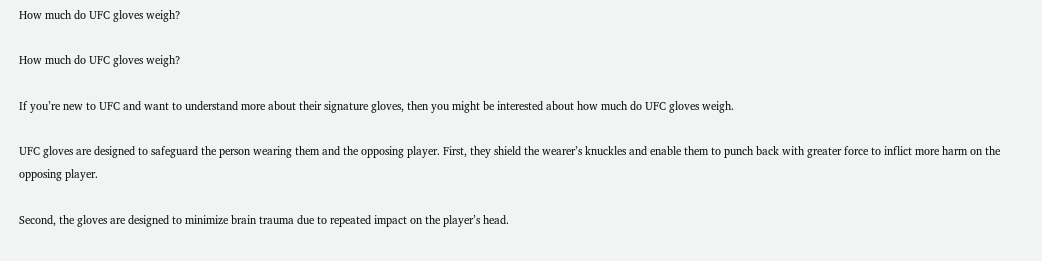How much do UFC gloves weigh?

How much do UFC gloves weigh?

If you’re new to UFC and want to understand more about their signature gloves, then you might be interested about how much do UFC gloves weigh.

UFC gloves are designed to safeguard the person wearing them and the opposing player. First, they shield the wearer’s knuckles and enable them to punch back with greater force to inflict more harm on the opposing player.

Second, the gloves are designed to minimize brain trauma due to repeated impact on the player’s head.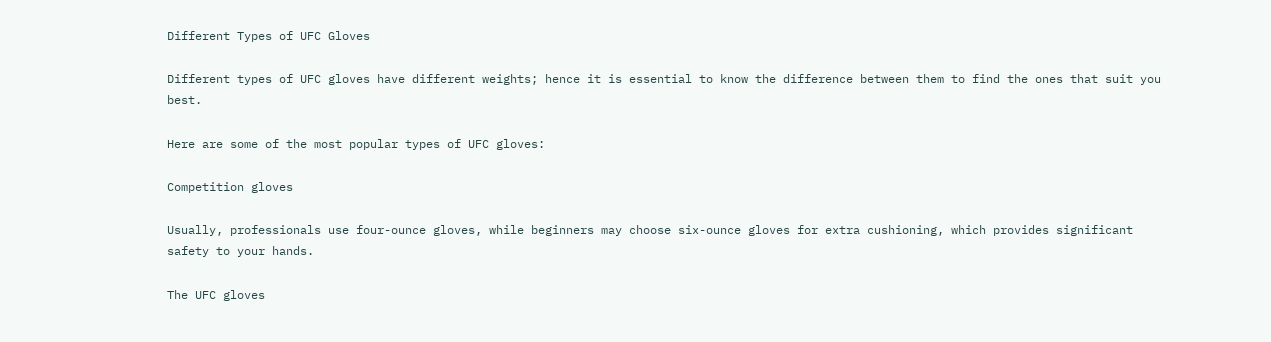Different Types of UFC Gloves

Different types of UFC gloves have different weights; hence it is essential to know the difference between them to find the ones that suit you best.

Here are some of the most popular types of UFC gloves:

Competition gloves

Usually, professionals use four-ounce gloves, while beginners may choose six-ounce gloves for extra cushioning, which provides significant safety to your hands.

The UFC gloves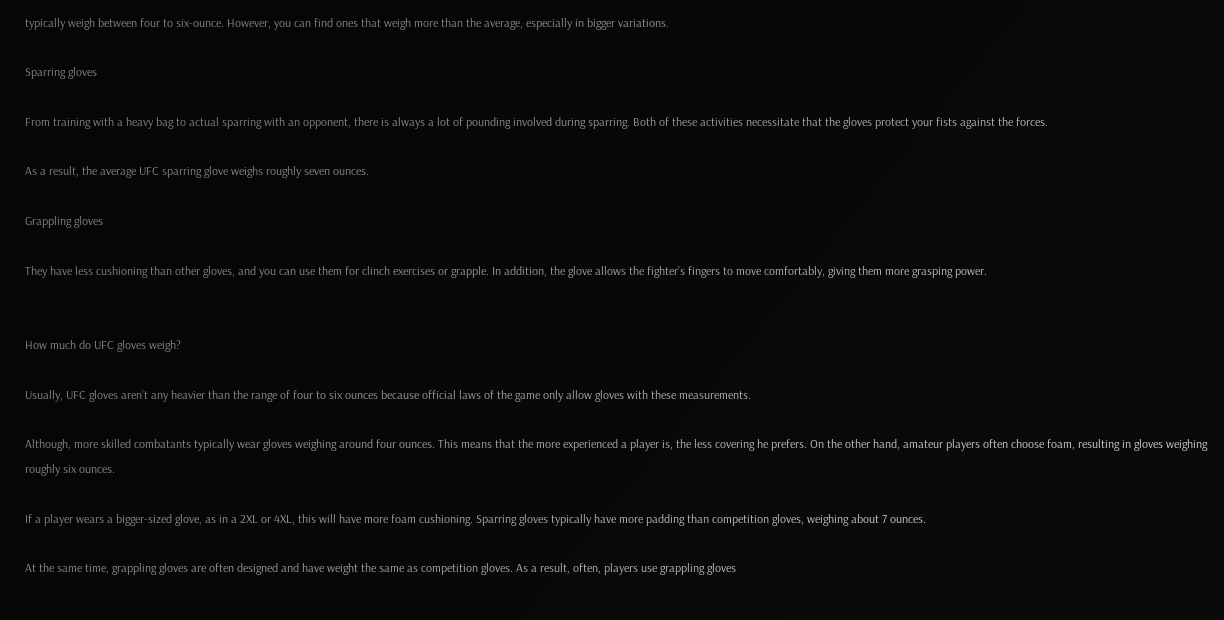typically weigh between four to six-ounce. However, you can find ones that weigh more than the average, especially in bigger variations.

Sparring gloves

From training with a heavy bag to actual sparring with an opponent, there is always a lot of pounding involved during sparring. Both of these activities necessitate that the gloves protect your fists against the forces.

As a result, the average UFC sparring glove weighs roughly seven ounces.

Grappling gloves

They have less cushioning than other gloves, and you can use them for clinch exercises or grapple. In addition, the glove allows the fighter’s fingers to move comfortably, giving them more grasping power.


How much do UFC gloves weigh?

Usually, UFC gloves aren’t any heavier than the range of four to six ounces because official laws of the game only allow gloves with these measurements.

Although, more skilled combatants typically wear gloves weighing around four ounces. This means that the more experienced a player is, the less covering he prefers. On the other hand, amateur players often choose foam, resulting in gloves weighing roughly six ounces.

If a player wears a bigger-sized glove, as in a 2XL or 4XL, this will have more foam cushioning. Sparring gloves typically have more padding than competition gloves, weighing about 7 ounces.

At the same time, grappling gloves are often designed and have weight the same as competition gloves. As a result, often, players use grappling gloves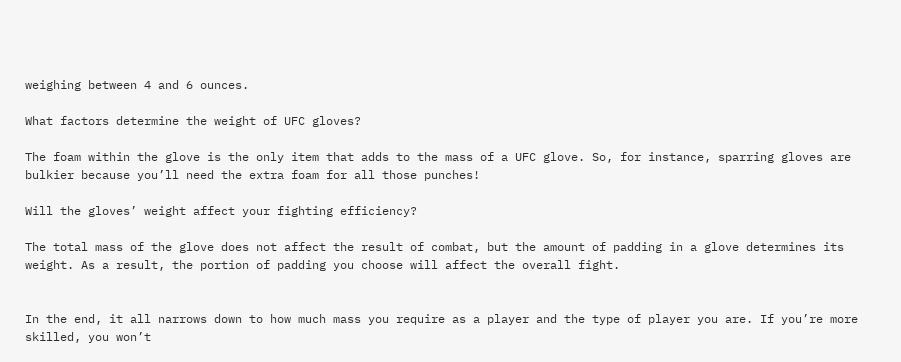weighing between 4 and 6 ounces.

What factors determine the weight of UFC gloves?

The foam within the glove is the only item that adds to the mass of a UFC glove. So, for instance, sparring gloves are bulkier because you’ll need the extra foam for all those punches!

Will the gloves’ weight affect your fighting efficiency?

The total mass of the glove does not affect the result of combat, but the amount of padding in a glove determines its weight. As a result, the portion of padding you choose will affect the overall fight.


In the end, it all narrows down to how much mass you require as a player and the type of player you are. If you’re more skilled, you won’t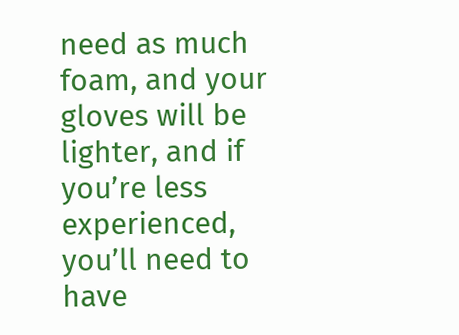need as much foam, and your gloves will be lighter, and if you’re less experienced, you’ll need to have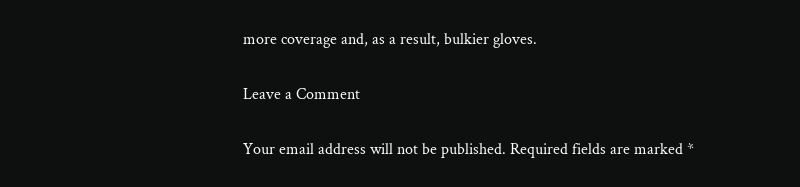more coverage and, as a result, bulkier gloves.

Leave a Comment

Your email address will not be published. Required fields are marked *